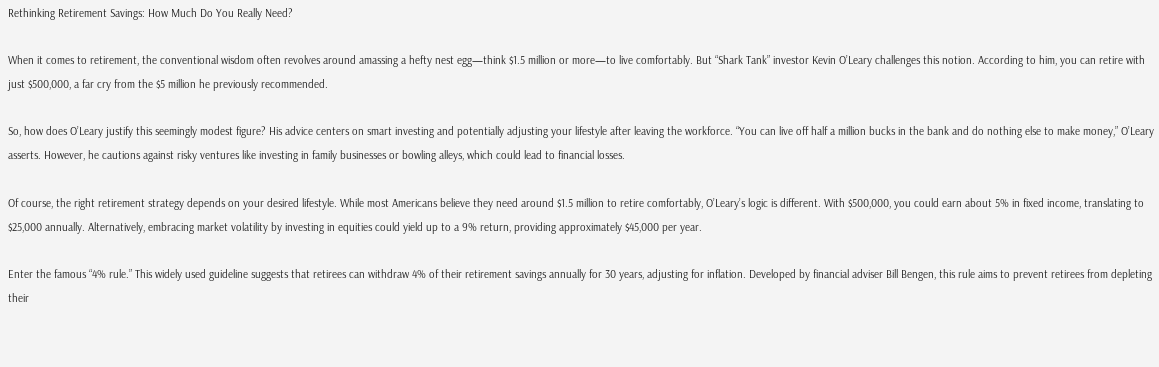Rethinking Retirement Savings: How Much Do You Really Need?

When it comes to retirement, the conventional wisdom often revolves around amassing a hefty nest egg—think $1.5 million or more—to live comfortably. But “Shark Tank” investor Kevin O’Leary challenges this notion. According to him, you can retire with just $500,000, a far cry from the $5 million he previously recommended.

So, how does O’Leary justify this seemingly modest figure? His advice centers on smart investing and potentially adjusting your lifestyle after leaving the workforce. “You can live off half a million bucks in the bank and do nothing else to make money,” O’Leary asserts. However, he cautions against risky ventures like investing in family businesses or bowling alleys, which could lead to financial losses.

Of course, the right retirement strategy depends on your desired lifestyle. While most Americans believe they need around $1.5 million to retire comfortably, O’Leary’s logic is different. With $500,000, you could earn about 5% in fixed income, translating to $25,000 annually. Alternatively, embracing market volatility by investing in equities could yield up to a 9% return, providing approximately $45,000 per year.

Enter the famous “4% rule.” This widely used guideline suggests that retirees can withdraw 4% of their retirement savings annually for 30 years, adjusting for inflation. Developed by financial adviser Bill Bengen, this rule aims to prevent retirees from depleting their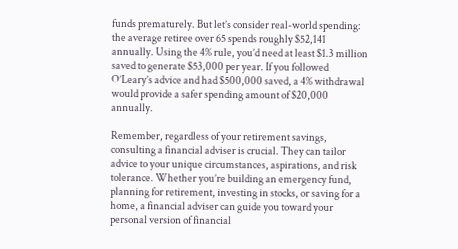funds prematurely. But let’s consider real-world spending: the average retiree over 65 spends roughly $52,141 annually. Using the 4% rule, you’d need at least $1.3 million saved to generate $53,000 per year. If you followed O’Leary’s advice and had $500,000 saved, a 4% withdrawal would provide a safer spending amount of $20,000 annually.

Remember, regardless of your retirement savings, consulting a financial adviser is crucial. They can tailor advice to your unique circumstances, aspirations, and risk tolerance. Whether you’re building an emergency fund, planning for retirement, investing in stocks, or saving for a home, a financial adviser can guide you toward your personal version of financial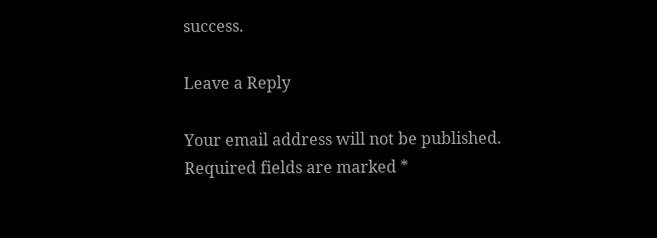success.

Leave a Reply

Your email address will not be published. Required fields are marked *